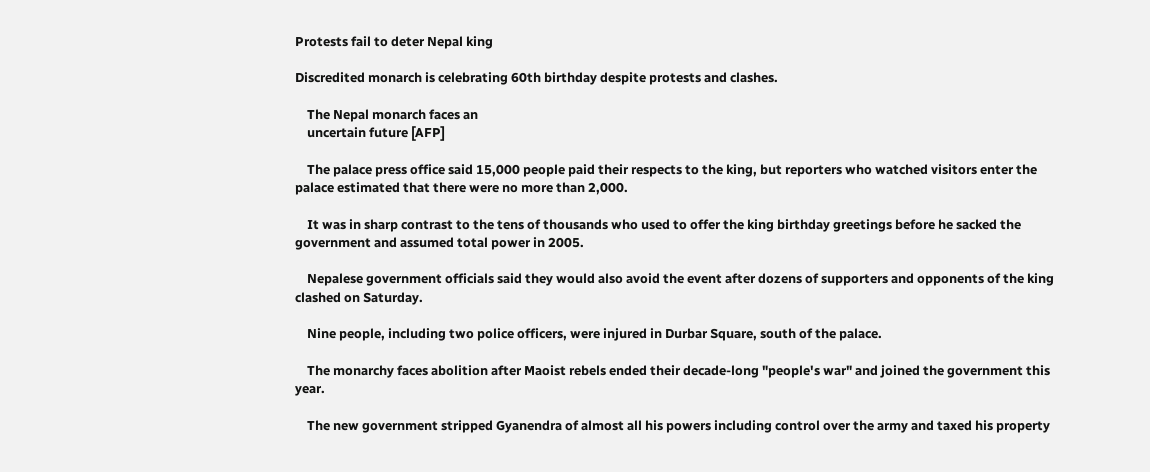Protests fail to deter Nepal king

Discredited monarch is celebrating 60th birthday despite protests and clashes.

    The Nepal monarch faces an
    uncertain future [AFP]

    The palace press office said 15,000 people paid their respects to the king, but reporters who watched visitors enter the palace estimated that there were no more than 2,000.

    It was in sharp contrast to the tens of thousands who used to offer the king birthday greetings before he sacked the government and assumed total power in 2005.

    Nepalese government officials said they would also avoid the event after dozens of supporters and opponents of the king clashed on Saturday.

    Nine people, including two police officers, were injured in Durbar Square, south of the palace.

    The monarchy faces abolition after Maoist rebels ended their decade-long "people's war" and joined the government this year.

    The new government stripped Gyanendra of almost all his powers including control over the army and taxed his property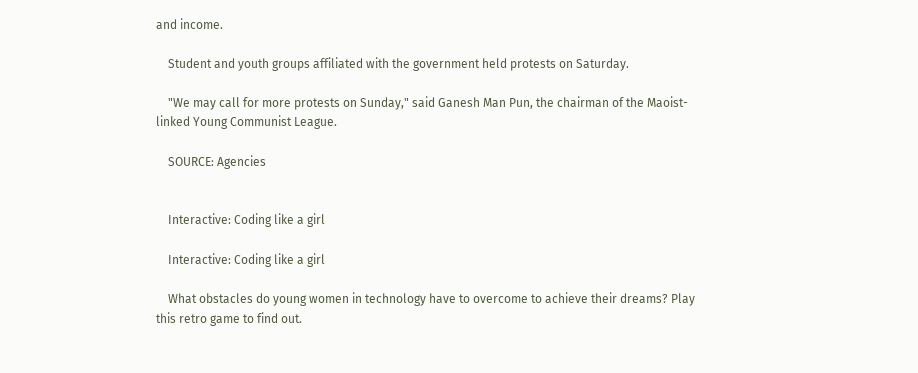and income.

    Student and youth groups affiliated with the government held protests on Saturday.

    "We may call for more protests on Sunday," said Ganesh Man Pun, the chairman of the Maoist-linked Young Communist League.

    SOURCE: Agencies


    Interactive: Coding like a girl

    Interactive: Coding like a girl

    What obstacles do young women in technology have to overcome to achieve their dreams? Play this retro game to find out.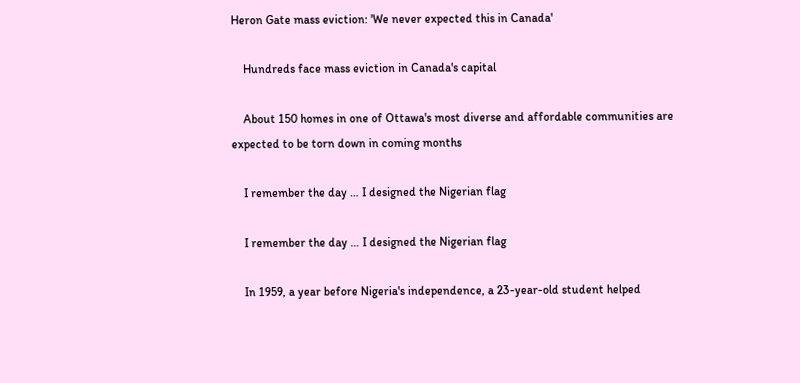Heron Gate mass eviction: 'We never expected this in Canada'

    Hundreds face mass eviction in Canada's capital

    About 150 homes in one of Ottawa's most diverse and affordable communities are expected to be torn down in coming months

    I remember the day … I designed the Nigerian flag

    I remember the day … I designed the Nigerian flag

    In 1959, a year before Nigeria's independence, a 23-year-old student helped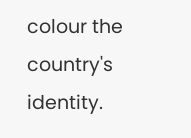colour the country's identity.